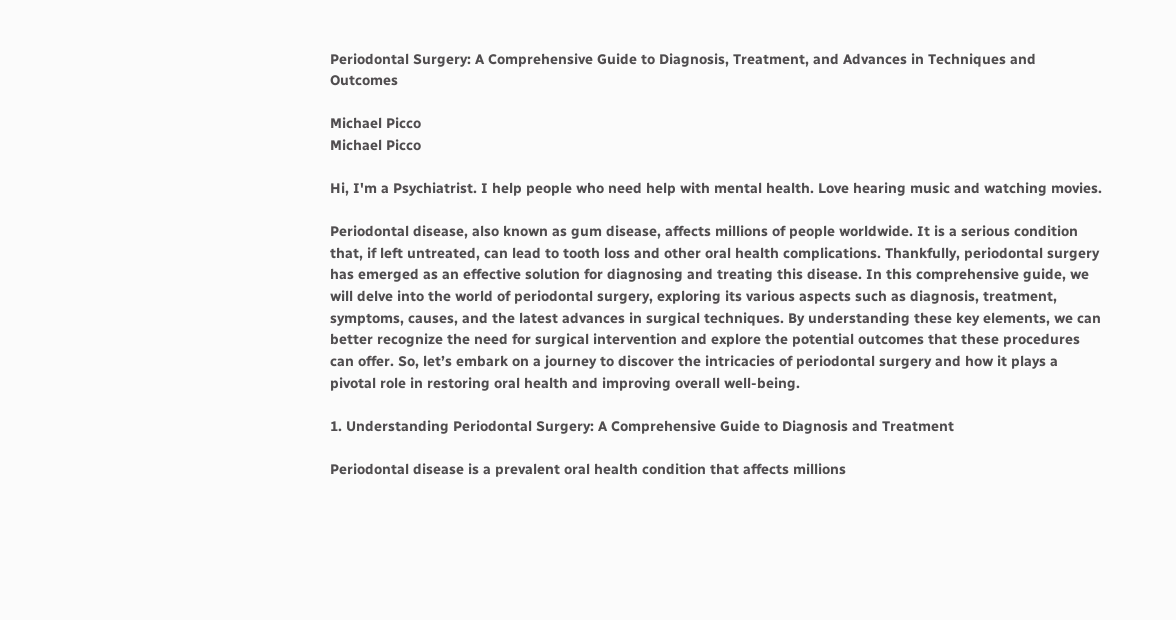Periodontal Surgery: A Comprehensive Guide to Diagnosis, Treatment, and Advances in Techniques and Outcomes

Michael Picco
Michael Picco

Hi, I'm a Psychiatrist. I help people who need help with mental health. Love hearing music and watching movies.

Periodontal disease, also known as gum disease, affects millions of people worldwide. It is a serious condition that, if left untreated, can lead to tooth loss and other oral health complications. Thankfully, periodontal surgery has emerged as an effective solution for diagnosing and treating this disease. In this comprehensive guide, we will delve into the world of periodontal surgery, exploring its various aspects such as diagnosis, treatment, symptoms, causes, and the latest advances in surgical techniques. By understanding these key elements, we can better recognize the need for surgical intervention and explore the potential outcomes that these procedures can offer. So, let’s embark on a journey to discover the intricacies of periodontal surgery and how it plays a pivotal role in restoring oral health and improving overall well-being.

1. Understanding Periodontal Surgery: A Comprehensive Guide to Diagnosis and Treatment

Periodontal disease is a prevalent oral health condition that affects millions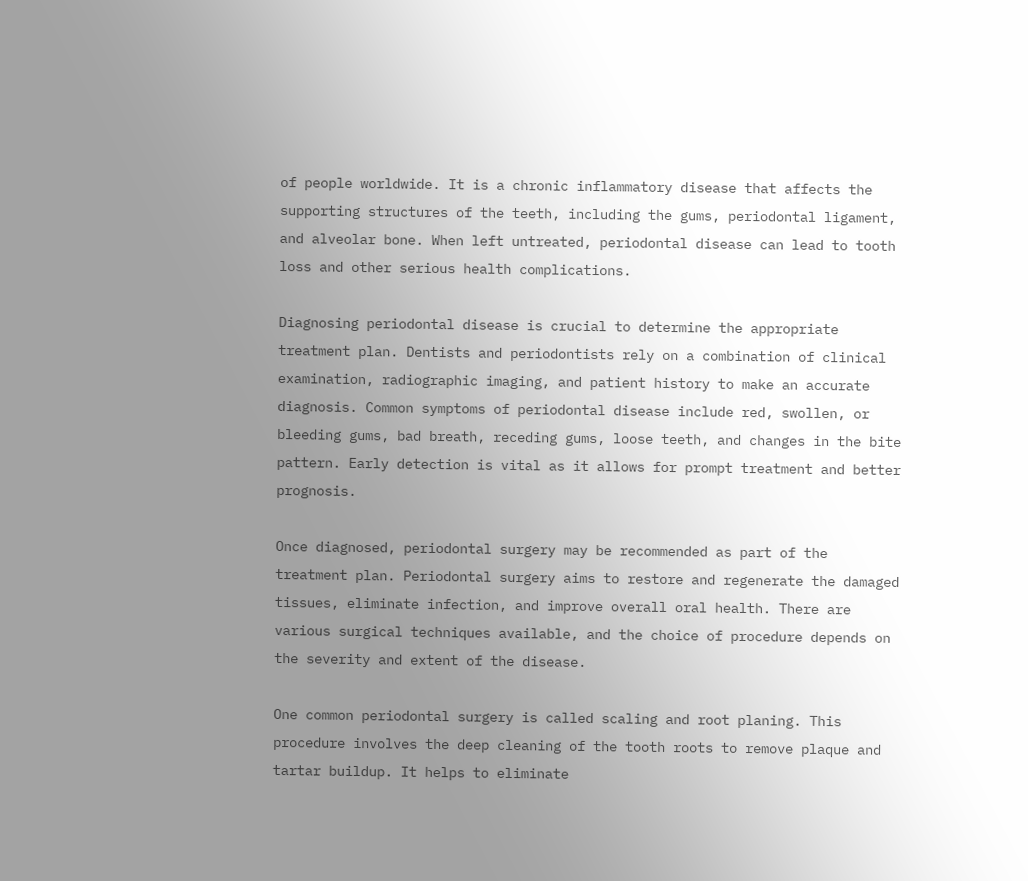of people worldwide. It is a chronic inflammatory disease that affects the supporting structures of the teeth, including the gums, periodontal ligament, and alveolar bone. When left untreated, periodontal disease can lead to tooth loss and other serious health complications.

Diagnosing periodontal disease is crucial to determine the appropriate treatment plan. Dentists and periodontists rely on a combination of clinical examination, radiographic imaging, and patient history to make an accurate diagnosis. Common symptoms of periodontal disease include red, swollen, or bleeding gums, bad breath, receding gums, loose teeth, and changes in the bite pattern. Early detection is vital as it allows for prompt treatment and better prognosis.

Once diagnosed, periodontal surgery may be recommended as part of the treatment plan. Periodontal surgery aims to restore and regenerate the damaged tissues, eliminate infection, and improve overall oral health. There are various surgical techniques available, and the choice of procedure depends on the severity and extent of the disease.

One common periodontal surgery is called scaling and root planing. This procedure involves the deep cleaning of the tooth roots to remove plaque and tartar buildup. It helps to eliminate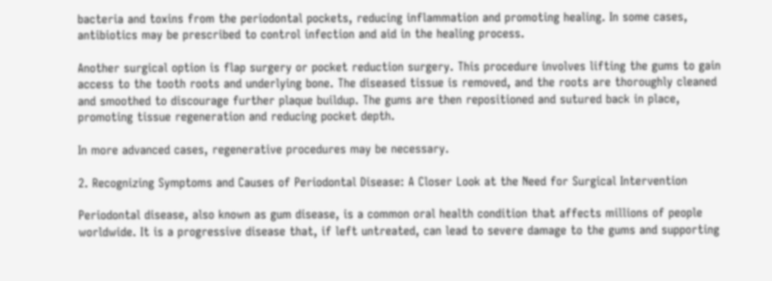bacteria and toxins from the periodontal pockets, reducing inflammation and promoting healing. In some cases, antibiotics may be prescribed to control infection and aid in the healing process.

Another surgical option is flap surgery or pocket reduction surgery. This procedure involves lifting the gums to gain access to the tooth roots and underlying bone. The diseased tissue is removed, and the roots are thoroughly cleaned and smoothed to discourage further plaque buildup. The gums are then repositioned and sutured back in place, promoting tissue regeneration and reducing pocket depth.

In more advanced cases, regenerative procedures may be necessary.

2. Recognizing Symptoms and Causes of Periodontal Disease: A Closer Look at the Need for Surgical Intervention

Periodontal disease, also known as gum disease, is a common oral health condition that affects millions of people worldwide. It is a progressive disease that, if left untreated, can lead to severe damage to the gums and supporting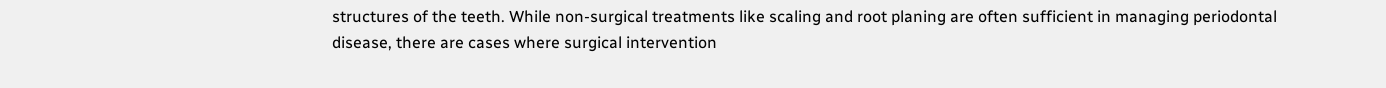structures of the teeth. While non-surgical treatments like scaling and root planing are often sufficient in managing periodontal disease, there are cases where surgical intervention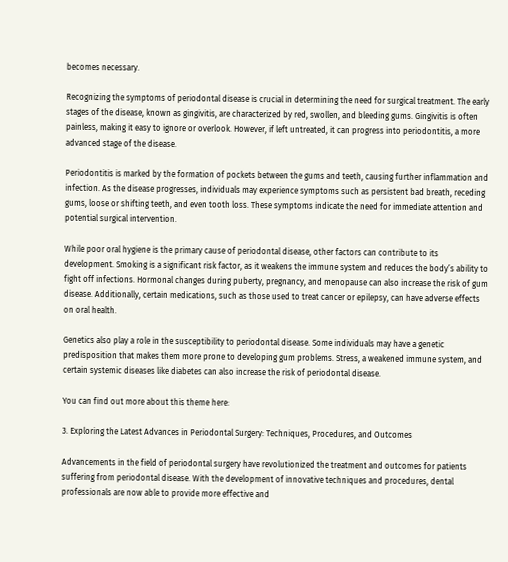becomes necessary.

Recognizing the symptoms of periodontal disease is crucial in determining the need for surgical treatment. The early stages of the disease, known as gingivitis, are characterized by red, swollen, and bleeding gums. Gingivitis is often painless, making it easy to ignore or overlook. However, if left untreated, it can progress into periodontitis, a more advanced stage of the disease.

Periodontitis is marked by the formation of pockets between the gums and teeth, causing further inflammation and infection. As the disease progresses, individuals may experience symptoms such as persistent bad breath, receding gums, loose or shifting teeth, and even tooth loss. These symptoms indicate the need for immediate attention and potential surgical intervention.

While poor oral hygiene is the primary cause of periodontal disease, other factors can contribute to its development. Smoking is a significant risk factor, as it weakens the immune system and reduces the body’s ability to fight off infections. Hormonal changes during puberty, pregnancy, and menopause can also increase the risk of gum disease. Additionally, certain medications, such as those used to treat cancer or epilepsy, can have adverse effects on oral health.

Genetics also play a role in the susceptibility to periodontal disease. Some individuals may have a genetic predisposition that makes them more prone to developing gum problems. Stress, a weakened immune system, and certain systemic diseases like diabetes can also increase the risk of periodontal disease.

You can find out more about this theme here:

3. Exploring the Latest Advances in Periodontal Surgery: Techniques, Procedures, and Outcomes

Advancements in the field of periodontal surgery have revolutionized the treatment and outcomes for patients suffering from periodontal disease. With the development of innovative techniques and procedures, dental professionals are now able to provide more effective and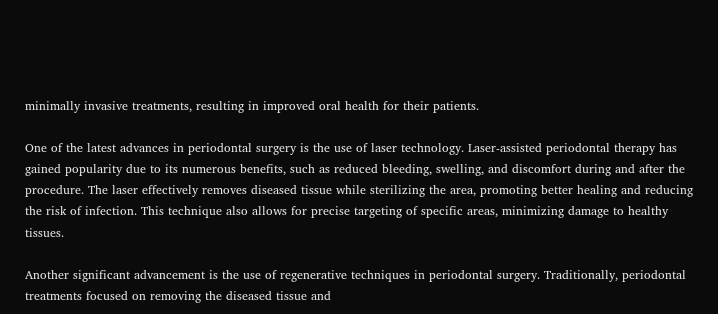minimally invasive treatments, resulting in improved oral health for their patients.

One of the latest advances in periodontal surgery is the use of laser technology. Laser-assisted periodontal therapy has gained popularity due to its numerous benefits, such as reduced bleeding, swelling, and discomfort during and after the procedure. The laser effectively removes diseased tissue while sterilizing the area, promoting better healing and reducing the risk of infection. This technique also allows for precise targeting of specific areas, minimizing damage to healthy tissues.

Another significant advancement is the use of regenerative techniques in periodontal surgery. Traditionally, periodontal treatments focused on removing the diseased tissue and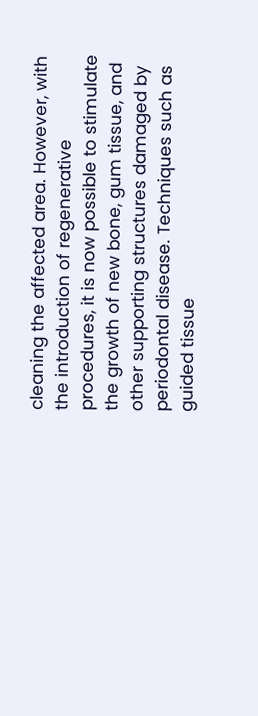cleaning the affected area. However, with the introduction of regenerative procedures, it is now possible to stimulate the growth of new bone, gum tissue, and other supporting structures damaged by periodontal disease. Techniques such as guided tissue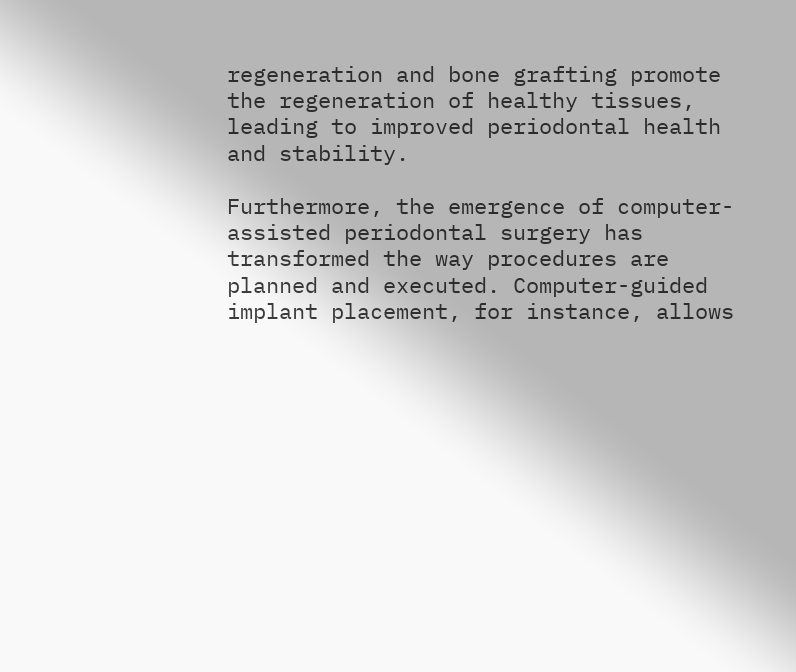regeneration and bone grafting promote the regeneration of healthy tissues, leading to improved periodontal health and stability.

Furthermore, the emergence of computer-assisted periodontal surgery has transformed the way procedures are planned and executed. Computer-guided implant placement, for instance, allows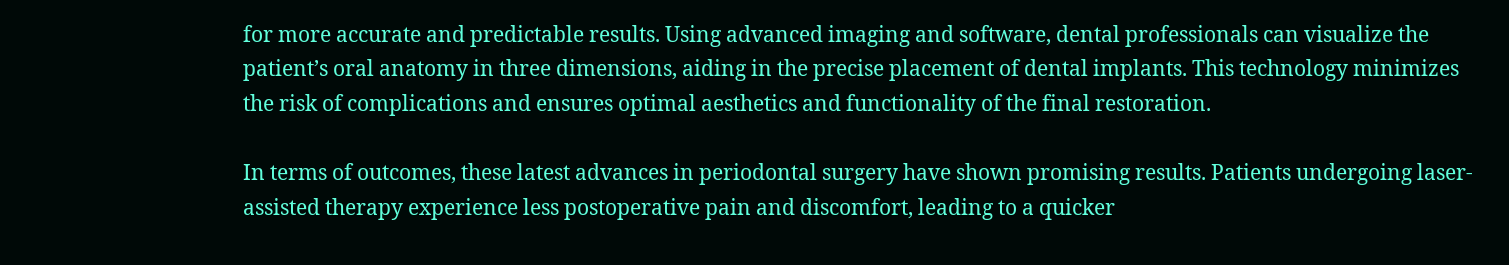for more accurate and predictable results. Using advanced imaging and software, dental professionals can visualize the patient’s oral anatomy in three dimensions, aiding in the precise placement of dental implants. This technology minimizes the risk of complications and ensures optimal aesthetics and functionality of the final restoration.

In terms of outcomes, these latest advances in periodontal surgery have shown promising results. Patients undergoing laser-assisted therapy experience less postoperative pain and discomfort, leading to a quicker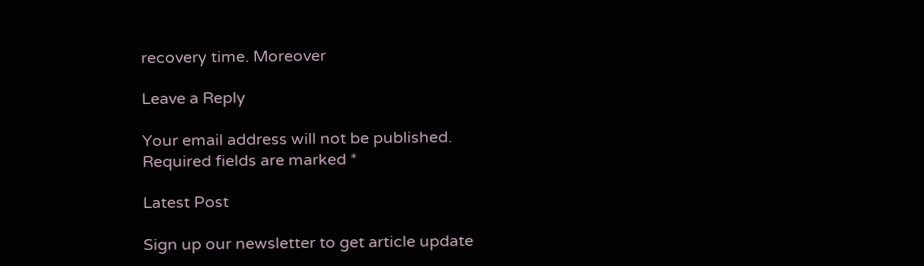recovery time. Moreover

Leave a Reply

Your email address will not be published. Required fields are marked *

Latest Post

Sign up our newsletter to get article update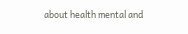about health mental and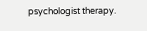psychologist therapy.